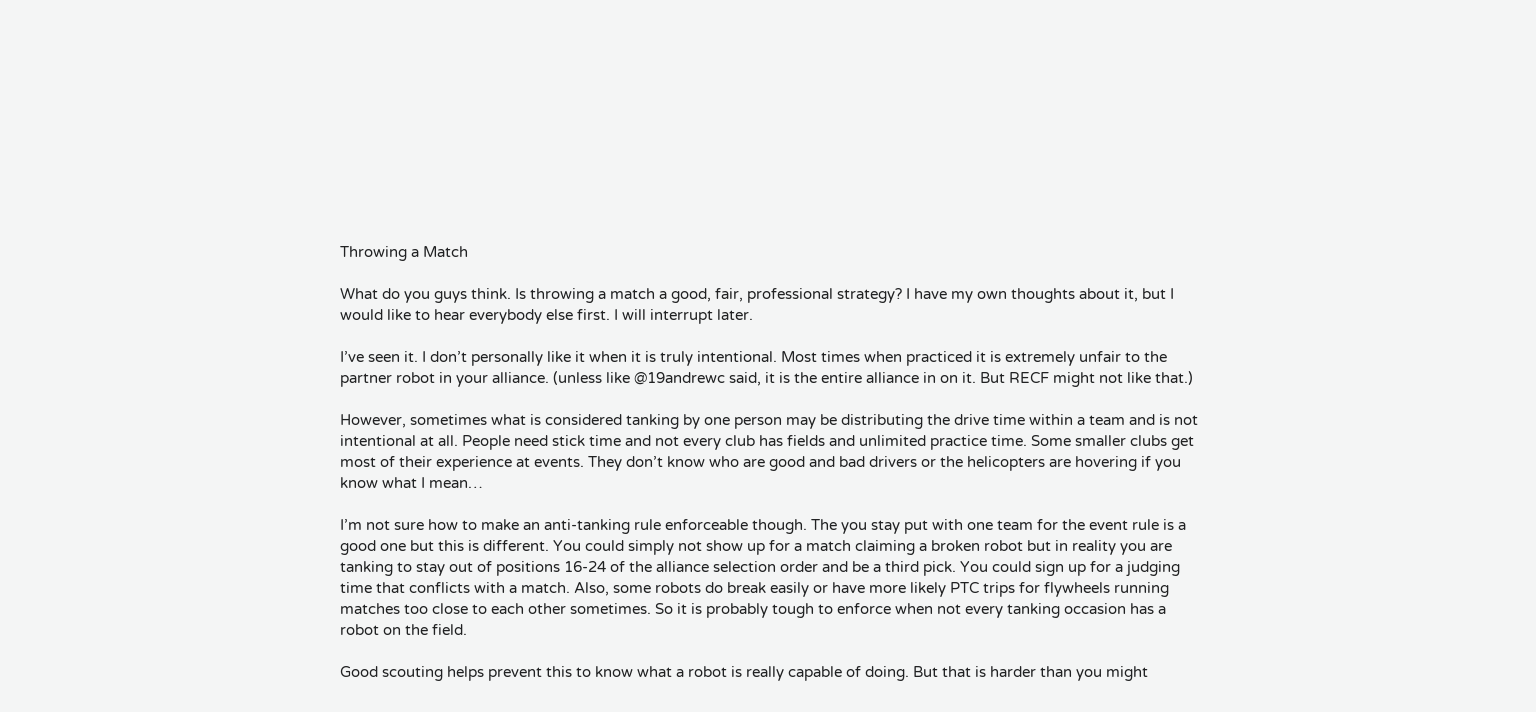Throwing a Match

What do you guys think. Is throwing a match a good, fair, professional strategy? I have my own thoughts about it, but I would like to hear everybody else first. I will interrupt later.

I’ve seen it. I don’t personally like it when it is truly intentional. Most times when practiced it is extremely unfair to the partner robot in your alliance. (unless like @19andrewc said, it is the entire alliance in on it. But RECF might not like that.)

However, sometimes what is considered tanking by one person may be distributing the drive time within a team and is not intentional at all. People need stick time and not every club has fields and unlimited practice time. Some smaller clubs get most of their experience at events. They don’t know who are good and bad drivers or the helicopters are hovering if you know what I mean…

I’m not sure how to make an anti-tanking rule enforceable though. The you stay put with one team for the event rule is a good one but this is different. You could simply not show up for a match claiming a broken robot but in reality you are tanking to stay out of positions 16-24 of the alliance selection order and be a third pick. You could sign up for a judging time that conflicts with a match. Also, some robots do break easily or have more likely PTC trips for flywheels running matches too close to each other sometimes. So it is probably tough to enforce when not every tanking occasion has a robot on the field.

Good scouting helps prevent this to know what a robot is really capable of doing. But that is harder than you might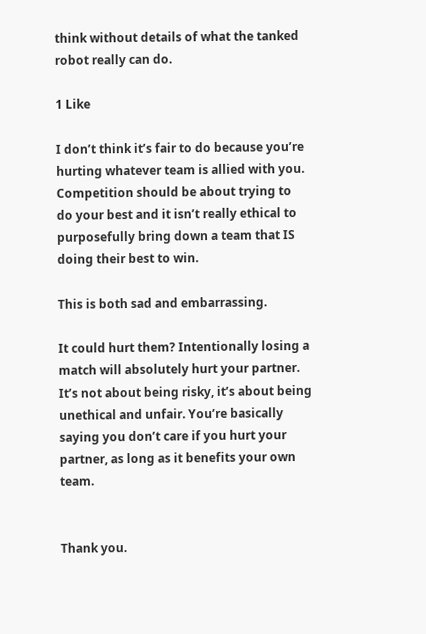think without details of what the tanked robot really can do.

1 Like

I don’t think it’s fair to do because you’re hurting whatever team is allied with you. Competition should be about trying to do your best and it isn’t really ethical to purposefully bring down a team that IS doing their best to win.

This is both sad and embarrassing.

It could hurt them? Intentionally losing a match will absolutely hurt your partner. It’s not about being risky, it’s about being unethical and unfair. You’re basically saying you don’t care if you hurt your partner, as long as it benefits your own team.


Thank you.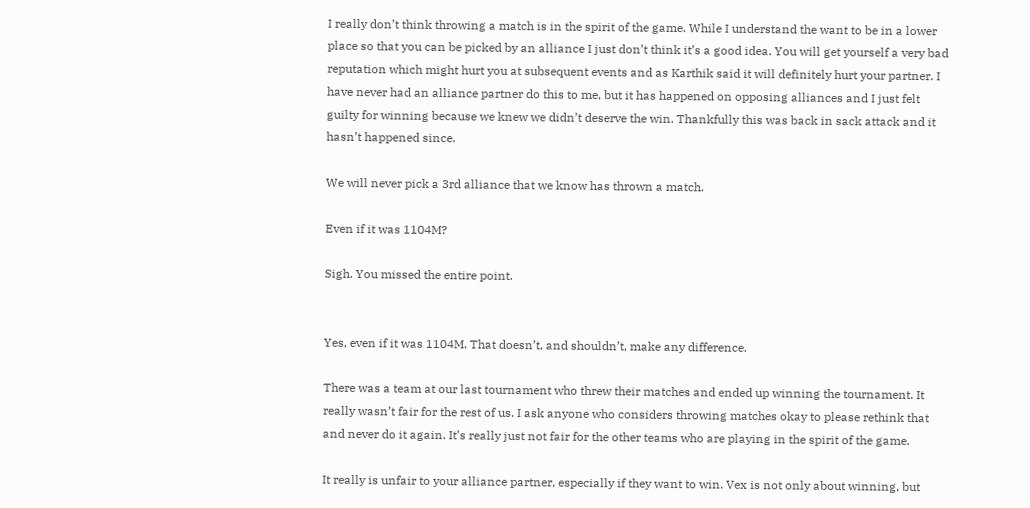I really don’t think throwing a match is in the spirit of the game. While I understand the want to be in a lower place so that you can be picked by an alliance I just don’t think it’s a good idea. You will get yourself a very bad reputation which might hurt you at subsequent events and as Karthik said it will definitely hurt your partner. I have never had an alliance partner do this to me, but it has happened on opposing alliances and I just felt guilty for winning because we knew we didn’t deserve the win. Thankfully this was back in sack attack and it hasn’t happened since.

We will never pick a 3rd alliance that we know has thrown a match.

Even if it was 1104M?

Sigh. You missed the entire point.


Yes, even if it was 1104M. That doesn’t, and shouldn’t, make any difference.

There was a team at our last tournament who threw their matches and ended up winning the tournament. It really wasn’t fair for the rest of us. I ask anyone who considers throwing matches okay to please rethink that and never do it again. It’s really just not fair for the other teams who are playing in the spirit of the game.

It really is unfair to your alliance partner, especially if they want to win. Vex is not only about winning, but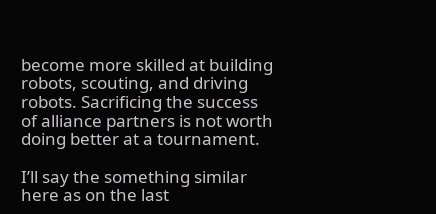become more skilled at building robots, scouting, and driving robots. Sacrificing the success of alliance partners is not worth doing better at a tournament.

I’ll say the something similar here as on the last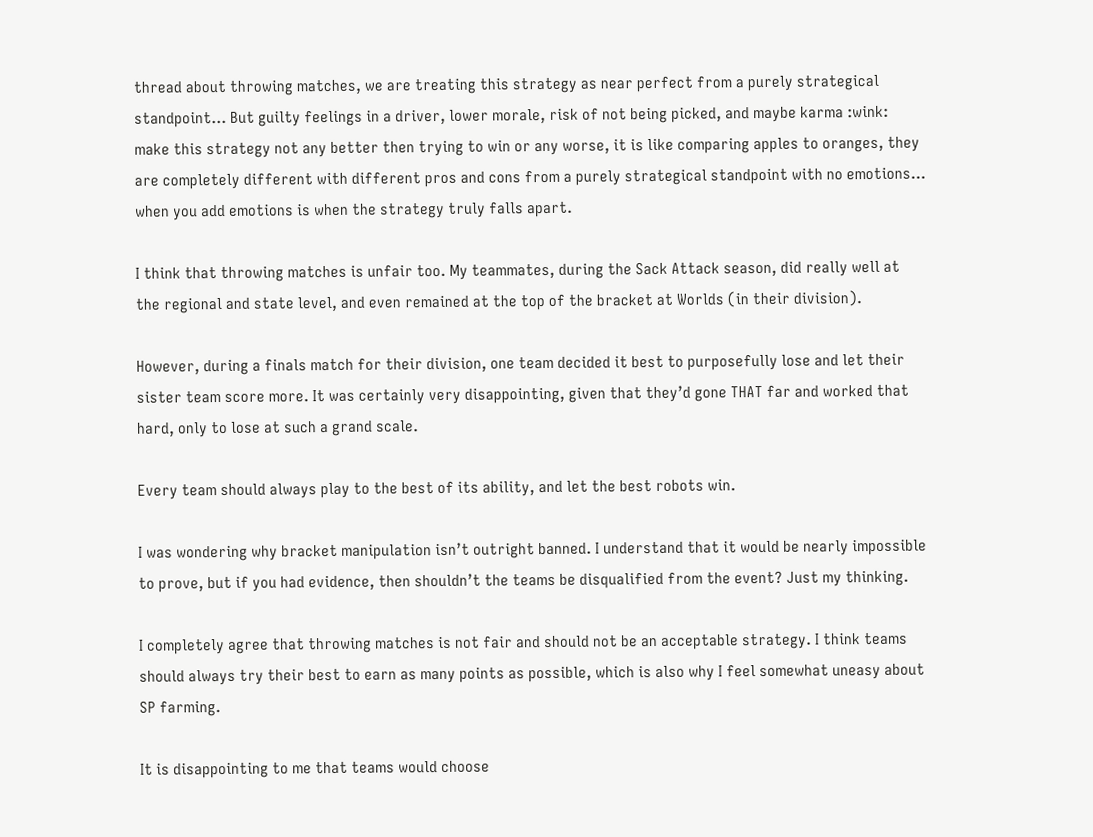thread about throwing matches, we are treating this strategy as near perfect from a purely strategical standpoint… But guilty feelings in a driver, lower morale, risk of not being picked, and maybe karma :wink: make this strategy not any better then trying to win or any worse, it is like comparing apples to oranges, they are completely different with different pros and cons from a purely strategical standpoint with no emotions… when you add emotions is when the strategy truly falls apart.

I think that throwing matches is unfair too. My teammates, during the Sack Attack season, did really well at the regional and state level, and even remained at the top of the bracket at Worlds (in their division).

However, during a finals match for their division, one team decided it best to purposefully lose and let their sister team score more. It was certainly very disappointing, given that they’d gone THAT far and worked that hard, only to lose at such a grand scale.

Every team should always play to the best of its ability, and let the best robots win.

I was wondering why bracket manipulation isn’t outright banned. I understand that it would be nearly impossible to prove, but if you had evidence, then shouldn’t the teams be disqualified from the event? Just my thinking.

I completely agree that throwing matches is not fair and should not be an acceptable strategy. I think teams should always try their best to earn as many points as possible, which is also why I feel somewhat uneasy about SP farming.

It is disappointing to me that teams would choose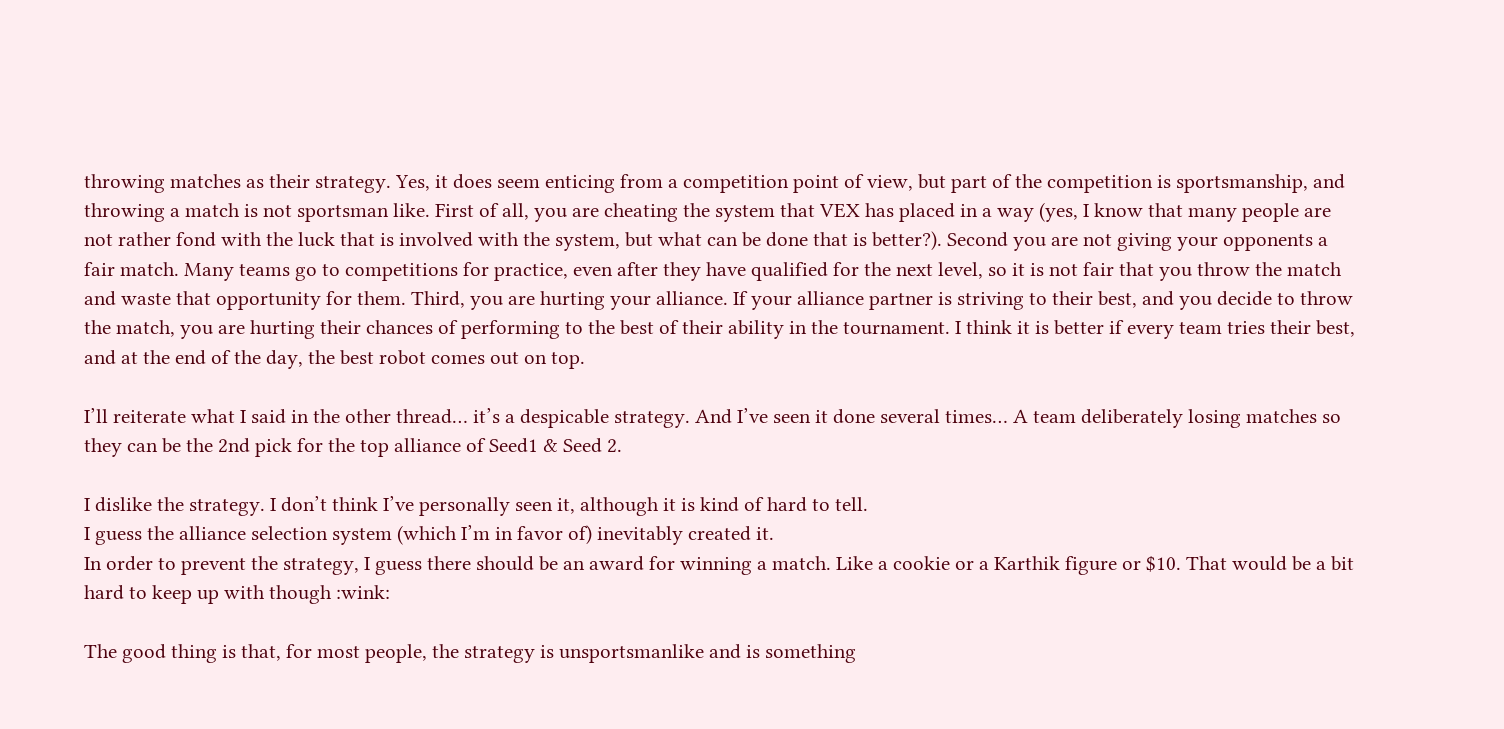throwing matches as their strategy. Yes, it does seem enticing from a competition point of view, but part of the competition is sportsmanship, and throwing a match is not sportsman like. First of all, you are cheating the system that VEX has placed in a way (yes, I know that many people are not rather fond with the luck that is involved with the system, but what can be done that is better?). Second you are not giving your opponents a fair match. Many teams go to competitions for practice, even after they have qualified for the next level, so it is not fair that you throw the match and waste that opportunity for them. Third, you are hurting your alliance. If your alliance partner is striving to their best, and you decide to throw the match, you are hurting their chances of performing to the best of their ability in the tournament. I think it is better if every team tries their best, and at the end of the day, the best robot comes out on top.

I’ll reiterate what I said in the other thread… it’s a despicable strategy. And I’ve seen it done several times… A team deliberately losing matches so they can be the 2nd pick for the top alliance of Seed1 & Seed 2.

I dislike the strategy. I don’t think I’ve personally seen it, although it is kind of hard to tell.
I guess the alliance selection system (which I’m in favor of) inevitably created it.
In order to prevent the strategy, I guess there should be an award for winning a match. Like a cookie or a Karthik figure or $10. That would be a bit hard to keep up with though :wink:

The good thing is that, for most people, the strategy is unsportsmanlike and is something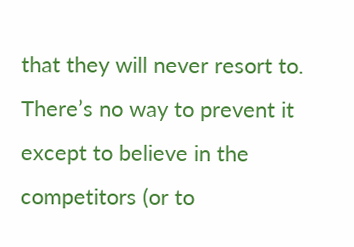that they will never resort to. There’s no way to prevent it except to believe in the competitors (or to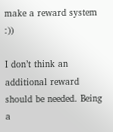make a reward system :))

I don’t think an additional reward should be needed. Being a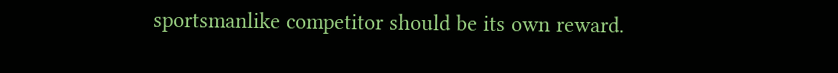sportsmanlike competitor should be its own reward.